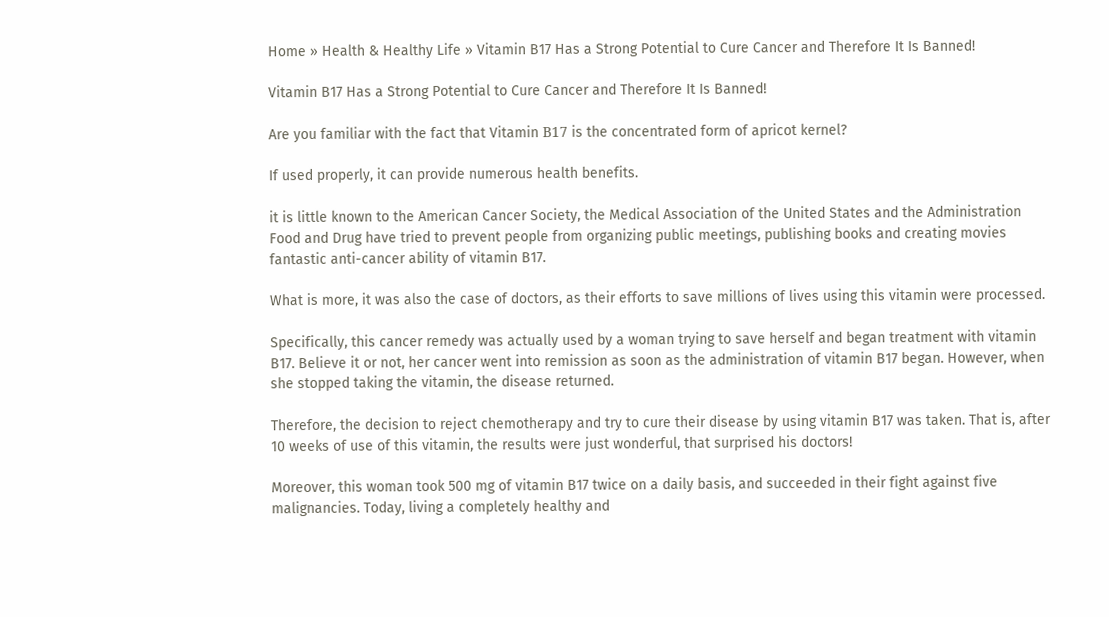Home » Health & Healthy Life » Vitamin B17 Has a Strong Potential to Cure Cancer and Therefore It Is Banned!

Vitamin B17 Has a Strong Potential to Cure Cancer and Therefore It Is Banned!

Are you familiar with the fact that Vitamin В17 is the concentrated form of apricot kernel?

If used properly, it can provide numerous health benefits.

it is little known to the American Cancer Society, the Medical Association of the United States and the Administration Food and Drug have tried to prevent people from organizing public meetings, publishing books and creating movies fantastic anti-cancer ability of vitamin B17.

What is more, it was also the case of doctors, as their efforts to save millions of lives using this vitamin were processed.

Specifically, this cancer remedy was actually used by a woman trying to save herself and began treatment with vitamin B17. Believe it or not, her cancer went into remission as soon as the administration of vitamin B17 began. However, when she stopped taking the vitamin, the disease returned.

Therefore, the decision to reject chemotherapy and try to cure their disease by using vitamin B17 was taken. That is, after 10 weeks of use of this vitamin, the results were just wonderful, that surprised his doctors!

Moreover, this woman took 500 mg of vitamin B17 twice on a daily basis, and succeeded in their fight against five malignancies. Today, living a completely healthy and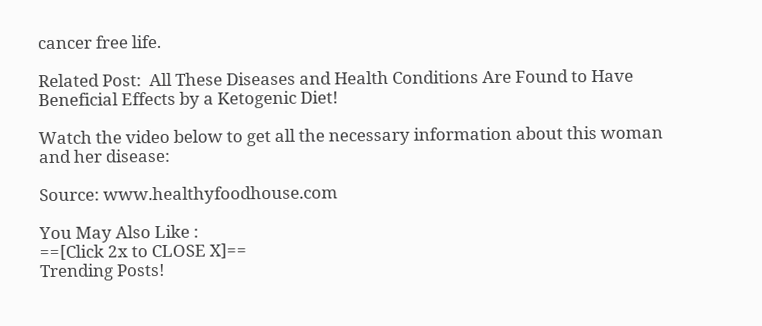cancer free life.

Related Post:  All These Diseases and Health Conditions Are Found to Have Beneficial Effects by a Ketogenic Diet!

Watch the video below to get all the necessary information about this woman and her disease:

Source: www.healthyfoodhouse.com

You May Also Like :
==[Click 2x to CLOSE X]==
Trending Posts!